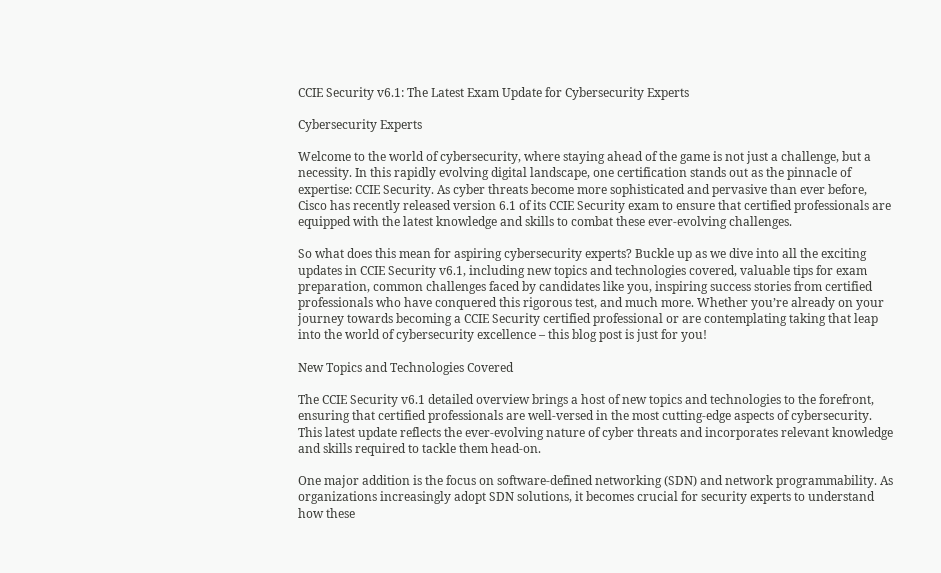CCIE Security v6.1: The Latest Exam Update for Cybersecurity Experts

Cybersecurity Experts

Welcome to the world of cybersecurity, where staying ahead of the game is not just a challenge, but a necessity. In this rapidly evolving digital landscape, one certification stands out as the pinnacle of expertise: CCIE Security. As cyber threats become more sophisticated and pervasive than ever before, Cisco has recently released version 6.1 of its CCIE Security exam to ensure that certified professionals are equipped with the latest knowledge and skills to combat these ever-evolving challenges.

So what does this mean for aspiring cybersecurity experts? Buckle up as we dive into all the exciting updates in CCIE Security v6.1, including new topics and technologies covered, valuable tips for exam preparation, common challenges faced by candidates like you, inspiring success stories from certified professionals who have conquered this rigorous test, and much more. Whether you’re already on your journey towards becoming a CCIE Security certified professional or are contemplating taking that leap into the world of cybersecurity excellence – this blog post is just for you!

New Topics and Technologies Covered

The CCIE Security v6.1 detailed overview brings a host of new topics and technologies to the forefront, ensuring that certified professionals are well-versed in the most cutting-edge aspects of cybersecurity. This latest update reflects the ever-evolving nature of cyber threats and incorporates relevant knowledge and skills required to tackle them head-on.

One major addition is the focus on software-defined networking (SDN) and network programmability. As organizations increasingly adopt SDN solutions, it becomes crucial for security experts to understand how these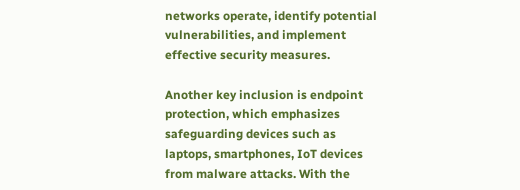networks operate, identify potential vulnerabilities, and implement effective security measures.

Another key inclusion is endpoint protection, which emphasizes safeguarding devices such as laptops, smartphones, IoT devices from malware attacks. With the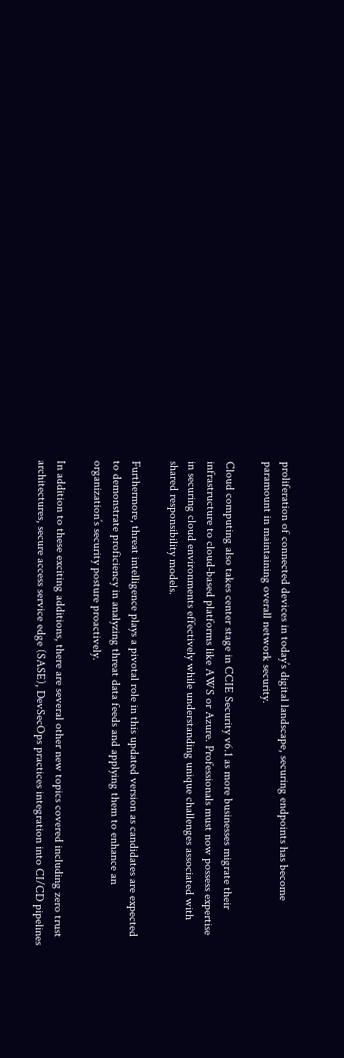proliferation of connected devices in today’s digital landscape, securing endpoints has become paramount in maintaining overall network security.

Cloud computing also takes center stage in CCIE Security v6.1 as more businesses migrate their infrastructure to cloud-based platforms like AWS or Azure. Professionals must now possess expertise in securing cloud environments effectively while understanding unique challenges associated with shared responsibility models.

Furthermore, threat intelligence plays a pivotal role in this updated version as candidates are expected to demonstrate proficiency in analyzing threat data feeds and applying them to enhance an organization’s security posture proactively.

In addition to these exciting additions, there are several other new topics covered including zero trust architectures, secure access service edge (SASE), DevSecOps practices integration into CI/CD pipelines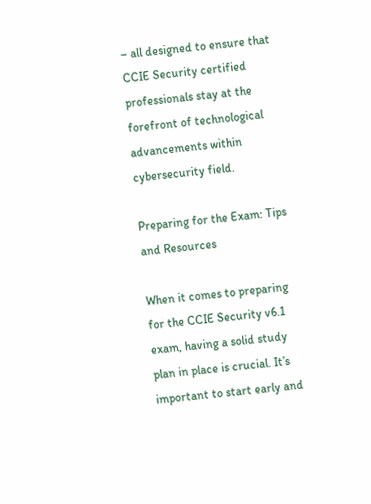– all designed to ensure that CCIE Security certified professionals stay at the forefront of technological advancements within cybersecurity field.

Preparing for the Exam: Tips and Resources

When it comes to preparing for the CCIE Security v6.1 exam, having a solid study plan in place is crucial. It’s important to start early and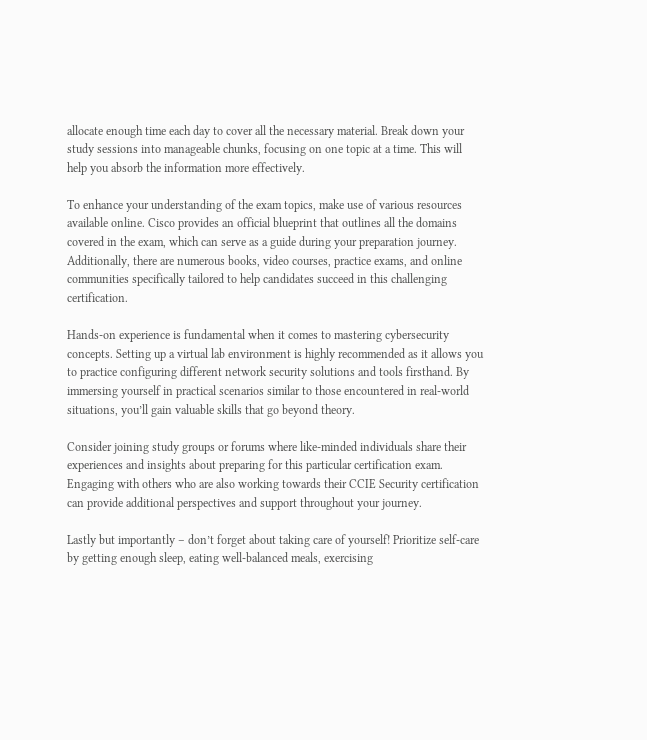allocate enough time each day to cover all the necessary material. Break down your study sessions into manageable chunks, focusing on one topic at a time. This will help you absorb the information more effectively.

To enhance your understanding of the exam topics, make use of various resources available online. Cisco provides an official blueprint that outlines all the domains covered in the exam, which can serve as a guide during your preparation journey. Additionally, there are numerous books, video courses, practice exams, and online communities specifically tailored to help candidates succeed in this challenging certification.

Hands-on experience is fundamental when it comes to mastering cybersecurity concepts. Setting up a virtual lab environment is highly recommended as it allows you to practice configuring different network security solutions and tools firsthand. By immersing yourself in practical scenarios similar to those encountered in real-world situations, you’ll gain valuable skills that go beyond theory.

Consider joining study groups or forums where like-minded individuals share their experiences and insights about preparing for this particular certification exam. Engaging with others who are also working towards their CCIE Security certification can provide additional perspectives and support throughout your journey.

Lastly but importantly – don’t forget about taking care of yourself! Prioritize self-care by getting enough sleep, eating well-balanced meals, exercising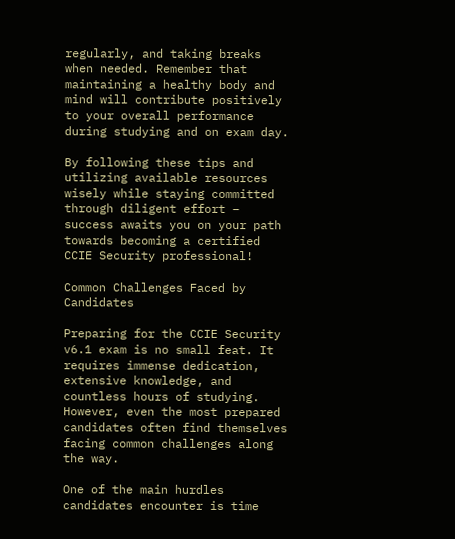regularly, and taking breaks when needed. Remember that maintaining a healthy body and mind will contribute positively to your overall performance during studying and on exam day.

By following these tips and utilizing available resources wisely while staying committed through diligent effort – success awaits you on your path towards becoming a certified CCIE Security professional!

Common Challenges Faced by Candidates

Preparing for the CCIE Security v6.1 exam is no small feat. It requires immense dedication, extensive knowledge, and countless hours of studying. However, even the most prepared candidates often find themselves facing common challenges along the way.

One of the main hurdles candidates encounter is time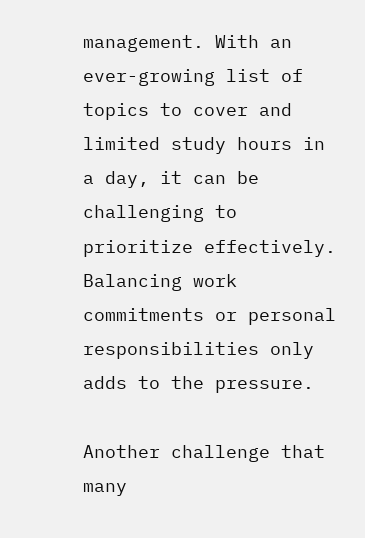management. With an ever-growing list of topics to cover and limited study hours in a day, it can be challenging to prioritize effectively. Balancing work commitments or personal responsibilities only adds to the pressure.

Another challenge that many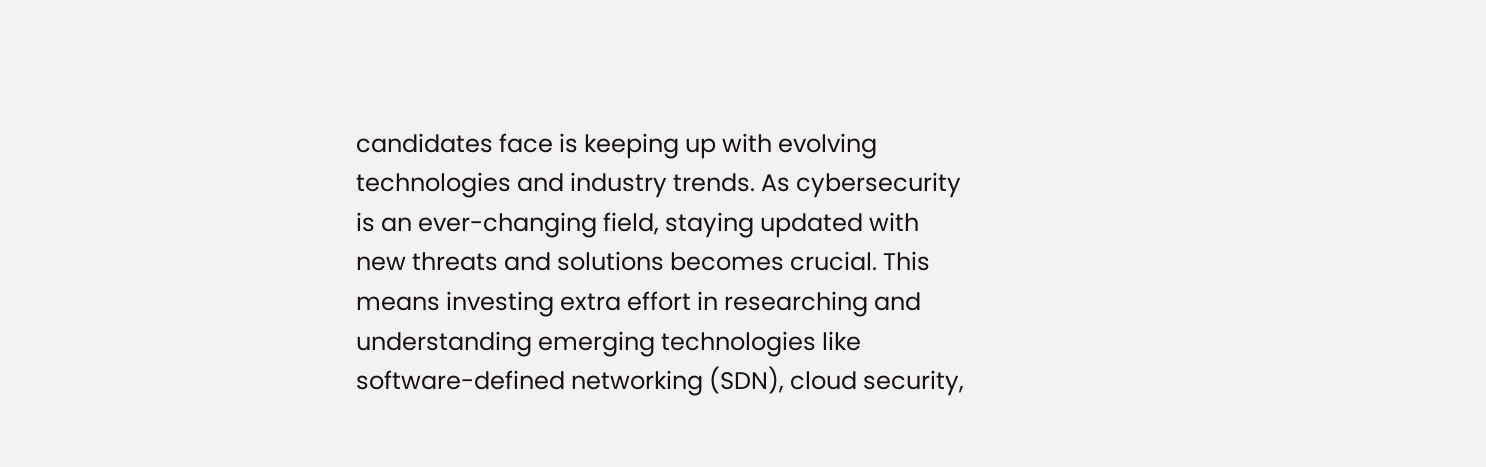candidates face is keeping up with evolving technologies and industry trends. As cybersecurity is an ever-changing field, staying updated with new threats and solutions becomes crucial. This means investing extra effort in researching and understanding emerging technologies like software-defined networking (SDN), cloud security,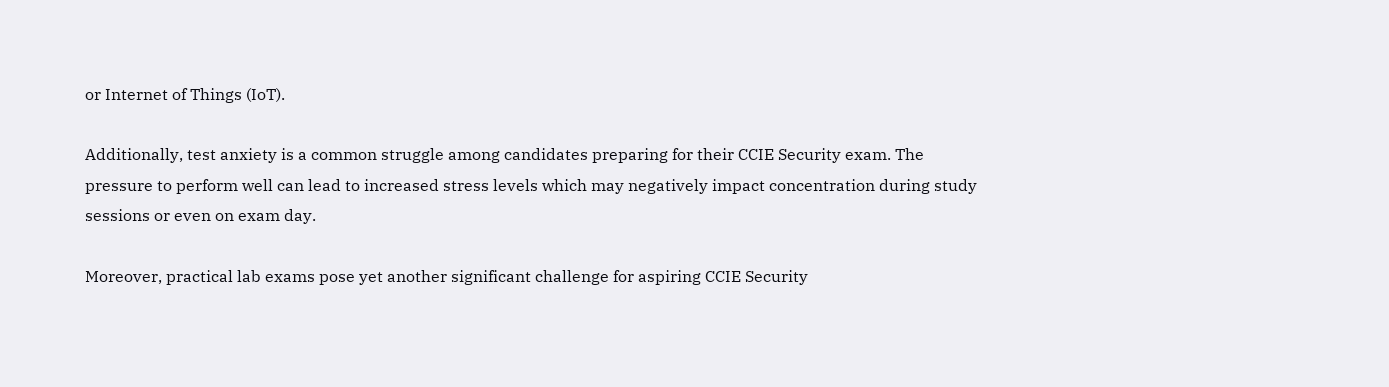or Internet of Things (IoT).

Additionally, test anxiety is a common struggle among candidates preparing for their CCIE Security exam. The pressure to perform well can lead to increased stress levels which may negatively impact concentration during study sessions or even on exam day.

Moreover, practical lab exams pose yet another significant challenge for aspiring CCIE Security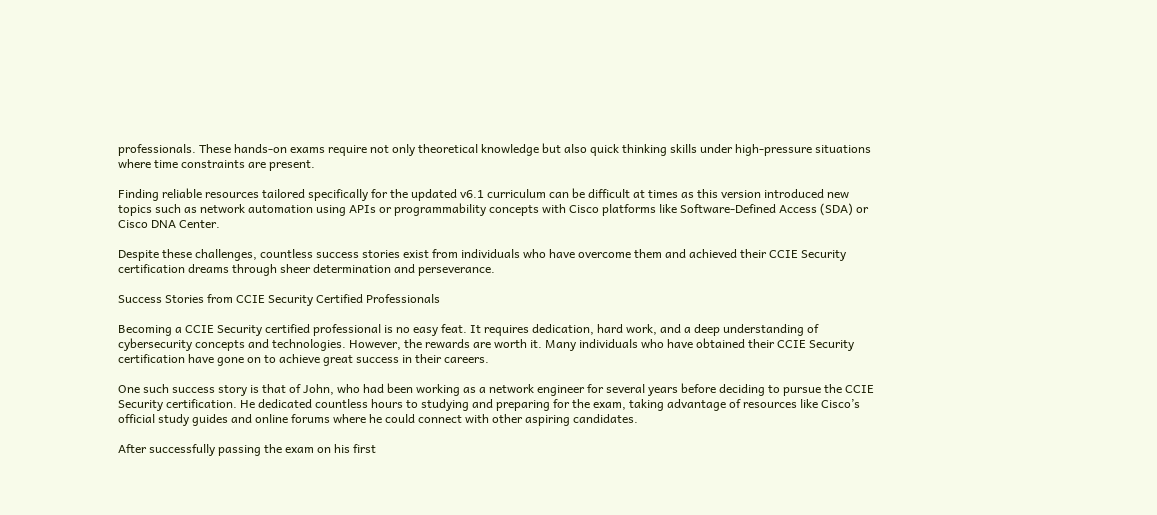professionals. These hands-on exams require not only theoretical knowledge but also quick thinking skills under high-pressure situations where time constraints are present.

Finding reliable resources tailored specifically for the updated v6.1 curriculum can be difficult at times as this version introduced new topics such as network automation using APIs or programmability concepts with Cisco platforms like Software-Defined Access (SDA) or Cisco DNA Center.

Despite these challenges, countless success stories exist from individuals who have overcome them and achieved their CCIE Security certification dreams through sheer determination and perseverance.

Success Stories from CCIE Security Certified Professionals

Becoming a CCIE Security certified professional is no easy feat. It requires dedication, hard work, and a deep understanding of cybersecurity concepts and technologies. However, the rewards are worth it. Many individuals who have obtained their CCIE Security certification have gone on to achieve great success in their careers.

One such success story is that of John, who had been working as a network engineer for several years before deciding to pursue the CCIE Security certification. He dedicated countless hours to studying and preparing for the exam, taking advantage of resources like Cisco’s official study guides and online forums where he could connect with other aspiring candidates.

After successfully passing the exam on his first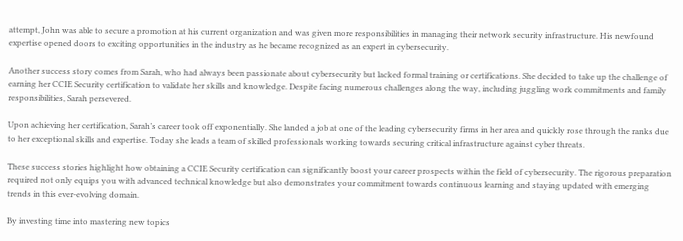attempt, John was able to secure a promotion at his current organization and was given more responsibilities in managing their network security infrastructure. His newfound expertise opened doors to exciting opportunities in the industry as he became recognized as an expert in cybersecurity.

Another success story comes from Sarah, who had always been passionate about cybersecurity but lacked formal training or certifications. She decided to take up the challenge of earning her CCIE Security certification to validate her skills and knowledge. Despite facing numerous challenges along the way, including juggling work commitments and family responsibilities, Sarah persevered.

Upon achieving her certification, Sarah’s career took off exponentially. She landed a job at one of the leading cybersecurity firms in her area and quickly rose through the ranks due to her exceptional skills and expertise. Today she leads a team of skilled professionals working towards securing critical infrastructure against cyber threats.

These success stories highlight how obtaining a CCIE Security certification can significantly boost your career prospects within the field of cybersecurity. The rigorous preparation required not only equips you with advanced technical knowledge but also demonstrates your commitment towards continuous learning and staying updated with emerging trends in this ever-evolving domain.

By investing time into mastering new topics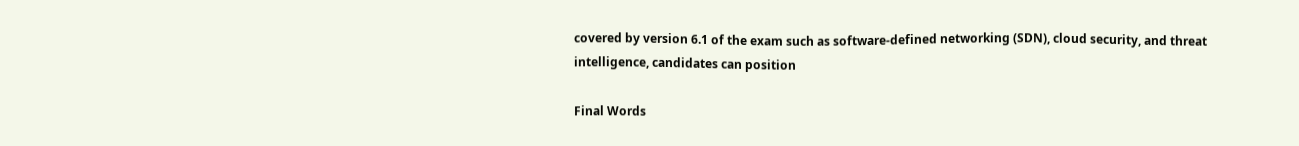covered by version 6.1 of the exam such as software-defined networking (SDN), cloud security, and threat intelligence, candidates can position

Final Words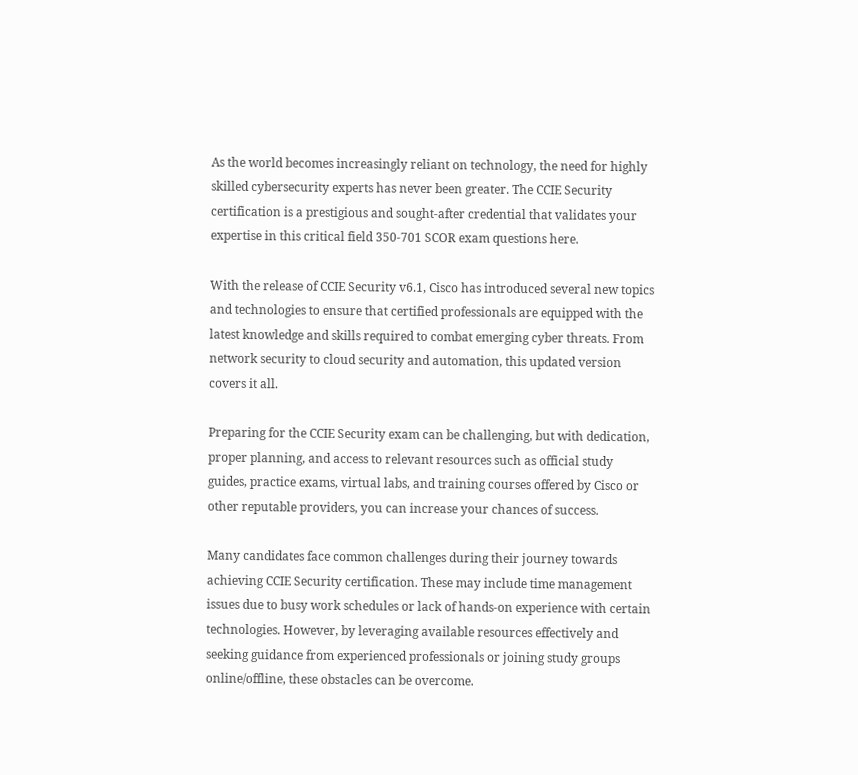As the world becomes increasingly reliant on technology, the need for highly skilled cybersecurity experts has never been greater. The CCIE Security certification is a prestigious and sought-after credential that validates your expertise in this critical field 350-701 SCOR exam questions here.

With the release of CCIE Security v6.1, Cisco has introduced several new topics and technologies to ensure that certified professionals are equipped with the latest knowledge and skills required to combat emerging cyber threats. From network security to cloud security and automation, this updated version covers it all.

Preparing for the CCIE Security exam can be challenging, but with dedication, proper planning, and access to relevant resources such as official study guides, practice exams, virtual labs, and training courses offered by Cisco or other reputable providers, you can increase your chances of success.

Many candidates face common challenges during their journey towards achieving CCIE Security certification. These may include time management issues due to busy work schedules or lack of hands-on experience with certain technologies. However, by leveraging available resources effectively and seeking guidance from experienced professionals or joining study groups online/offline, these obstacles can be overcome.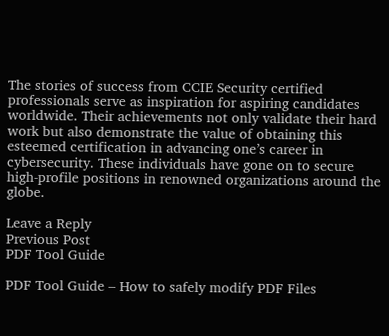The stories of success from CCIE Security certified professionals serve as inspiration for aspiring candidates worldwide. Their achievements not only validate their hard work but also demonstrate the value of obtaining this esteemed certification in advancing one’s career in cybersecurity. These individuals have gone on to secure high-profile positions in renowned organizations around the globe.

Leave a Reply
Previous Post
PDF Tool Guide

PDF Tool Guide – How to safely modify PDF Files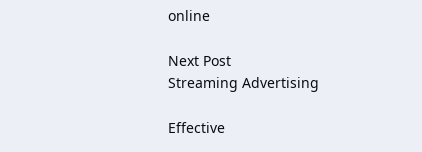online

Next Post
Streaming Advertising

Effective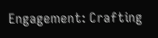Engagement: Crafting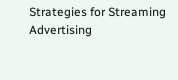Strategies for Streaming Advertising